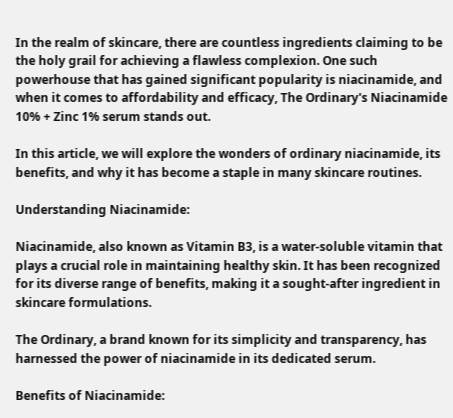In the realm of skincare, there are countless ingredients claiming to be the holy grail for achieving a flawless complexion. One such powerhouse that has gained significant popularity is niacinamide, and when it comes to affordability and efficacy, The Ordinary's Niacinamide 10% + Zinc 1% serum stands out.

In this article, we will explore the wonders of ordinary niacinamide, its benefits, and why it has become a staple in many skincare routines.

Understanding Niacinamide:

Niacinamide, also known as Vitamin B3, is a water-soluble vitamin that plays a crucial role in maintaining healthy skin. It has been recognized for its diverse range of benefits, making it a sought-after ingredient in skincare formulations.

The Ordinary, a brand known for its simplicity and transparency, has harnessed the power of niacinamide in its dedicated serum.

Benefits of Niacinamide: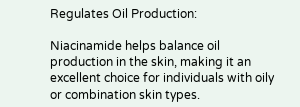Regulates Oil Production:

Niacinamide helps balance oil production in the skin, making it an excellent choice for individuals with oily or combination skin types.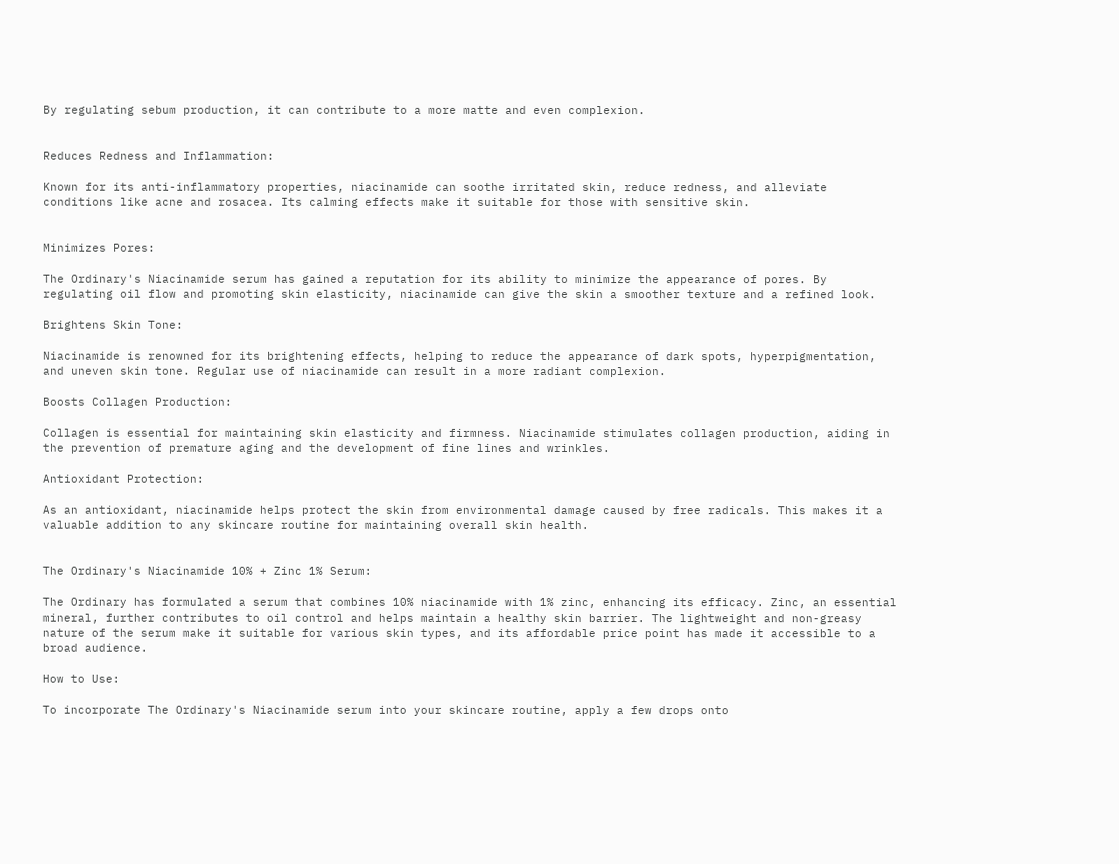By regulating sebum production, it can contribute to a more matte and even complexion.


Reduces Redness and Inflammation:

Known for its anti-inflammatory properties, niacinamide can soothe irritated skin, reduce redness, and alleviate conditions like acne and rosacea. Its calming effects make it suitable for those with sensitive skin.


Minimizes Pores:

The Ordinary's Niacinamide serum has gained a reputation for its ability to minimize the appearance of pores. By regulating oil flow and promoting skin elasticity, niacinamide can give the skin a smoother texture and a refined look.

Brightens Skin Tone:

Niacinamide is renowned for its brightening effects, helping to reduce the appearance of dark spots, hyperpigmentation, and uneven skin tone. Regular use of niacinamide can result in a more radiant complexion.

Boosts Collagen Production:

Collagen is essential for maintaining skin elasticity and firmness. Niacinamide stimulates collagen production, aiding in the prevention of premature aging and the development of fine lines and wrinkles.

Antioxidant Protection:

As an antioxidant, niacinamide helps protect the skin from environmental damage caused by free radicals. This makes it a valuable addition to any skincare routine for maintaining overall skin health.


The Ordinary's Niacinamide 10% + Zinc 1% Serum:

The Ordinary has formulated a serum that combines 10% niacinamide with 1% zinc, enhancing its efficacy. Zinc, an essential mineral, further contributes to oil control and helps maintain a healthy skin barrier. The lightweight and non-greasy nature of the serum make it suitable for various skin types, and its affordable price point has made it accessible to a broad audience.

How to Use:

To incorporate The Ordinary's Niacinamide serum into your skincare routine, apply a few drops onto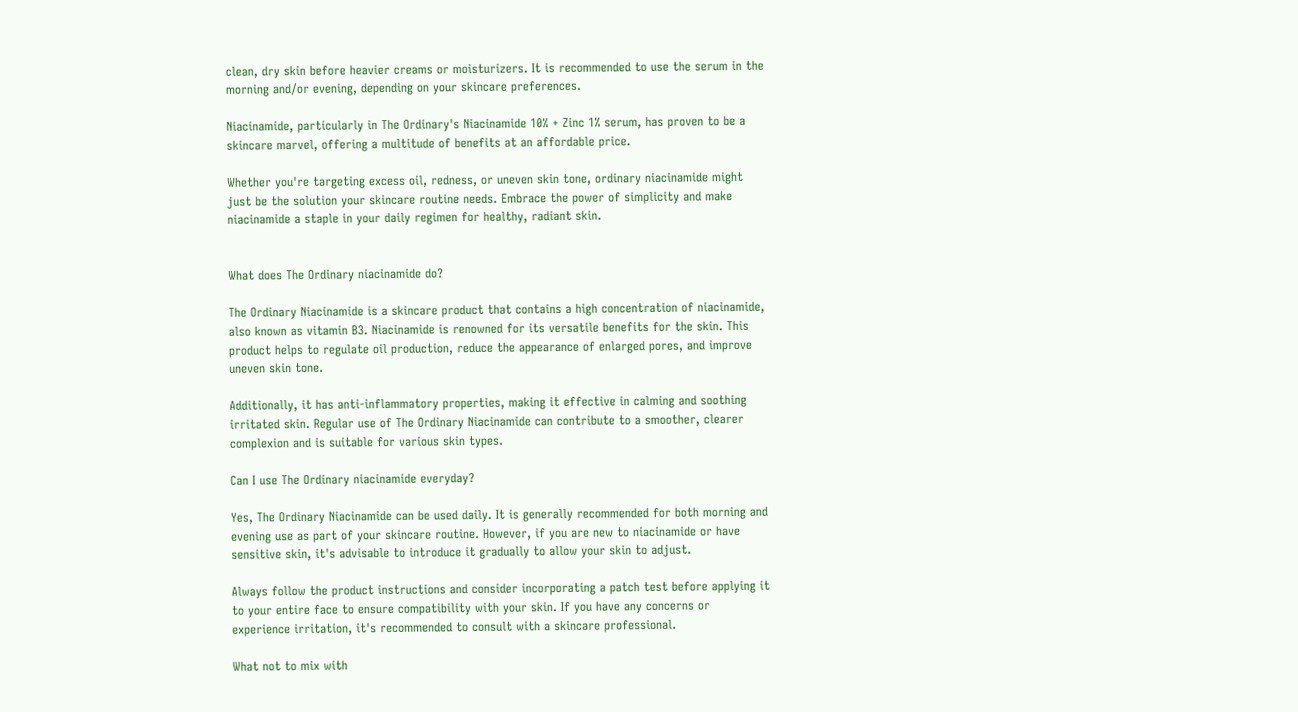clean, dry skin before heavier creams or moisturizers. It is recommended to use the serum in the morning and/or evening, depending on your skincare preferences.

Niacinamide, particularly in The Ordinary's Niacinamide 10% + Zinc 1% serum, has proven to be a skincare marvel, offering a multitude of benefits at an affordable price.

Whether you're targeting excess oil, redness, or uneven skin tone, ordinary niacinamide might just be the solution your skincare routine needs. Embrace the power of simplicity and make niacinamide a staple in your daily regimen for healthy, radiant skin.


What does The Ordinary niacinamide do?

The Ordinary Niacinamide is a skincare product that contains a high concentration of niacinamide, also known as vitamin B3. Niacinamide is renowned for its versatile benefits for the skin. This product helps to regulate oil production, reduce the appearance of enlarged pores, and improve uneven skin tone.

Additionally, it has anti-inflammatory properties, making it effective in calming and soothing irritated skin. Regular use of The Ordinary Niacinamide can contribute to a smoother, clearer complexion and is suitable for various skin types.

Can I use The Ordinary niacinamide everyday?

Yes, The Ordinary Niacinamide can be used daily. It is generally recommended for both morning and evening use as part of your skincare routine. However, if you are new to niacinamide or have sensitive skin, it's advisable to introduce it gradually to allow your skin to adjust.

Always follow the product instructions and consider incorporating a patch test before applying it to your entire face to ensure compatibility with your skin. If you have any concerns or experience irritation, it's recommended to consult with a skincare professional.

What not to mix with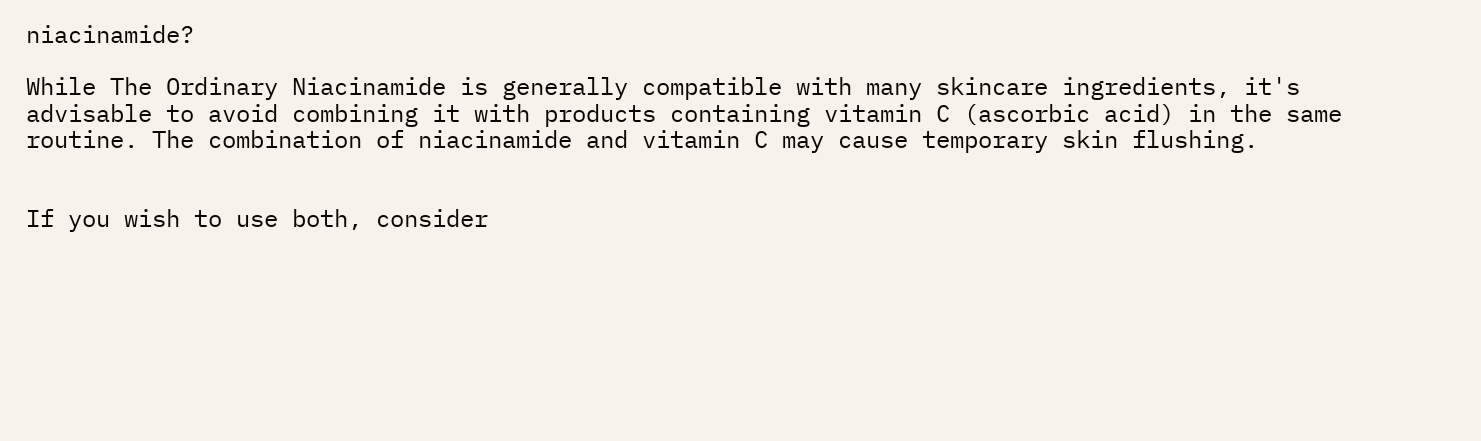niacinamide?

While The Ordinary Niacinamide is generally compatible with many skincare ingredients, it's advisable to avoid combining it with products containing vitamin C (ascorbic acid) in the same routine. The combination of niacinamide and vitamin C may cause temporary skin flushing.


If you wish to use both, consider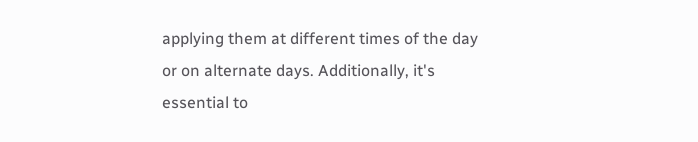applying them at different times of the day or on alternate days. Additionally, it's essential to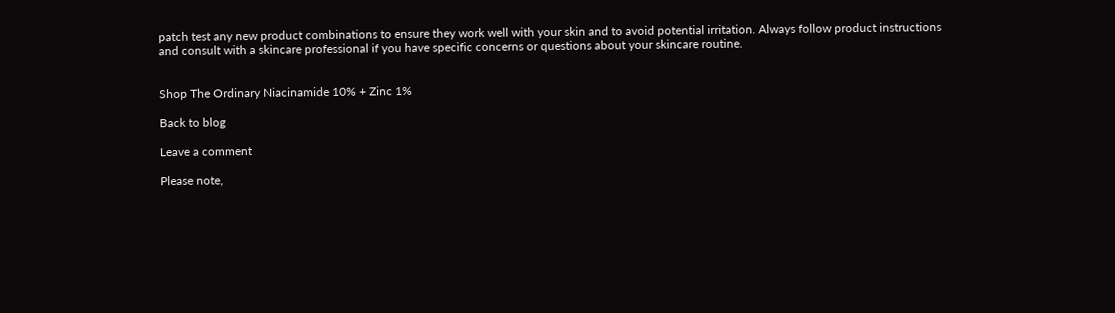patch test any new product combinations to ensure they work well with your skin and to avoid potential irritation. Always follow product instructions and consult with a skincare professional if you have specific concerns or questions about your skincare routine.


Shop The Ordinary Niacinamide 10% + Zinc 1%

Back to blog

Leave a comment

Please note,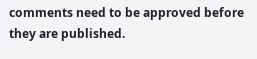comments need to be approved before they are published.